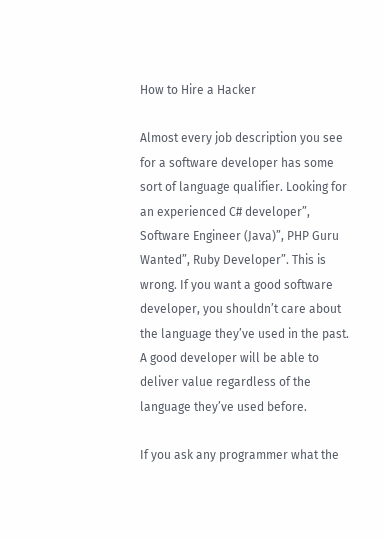How to Hire a Hacker

Almost every job description you see for a software developer has some sort of language qualifier. Looking for an experienced C# developer”, Software Engineer (Java)”, PHP Guru Wanted”, Ruby Developer”. This is wrong. If you want a good software developer, you shouldn’t care about the language they’ve used in the past. A good developer will be able to deliver value regardless of the language they’ve used before.

If you ask any programmer what the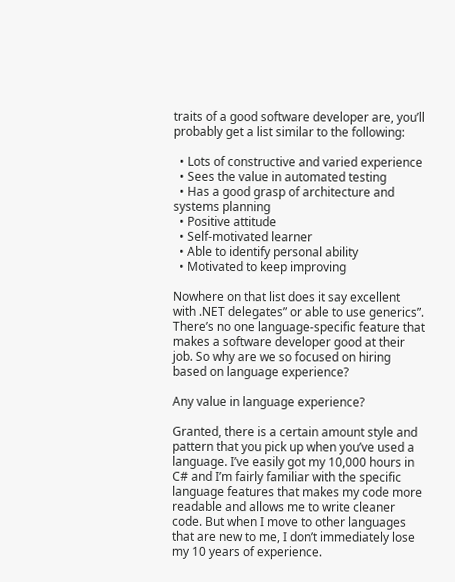traits of a good software developer are, you’ll probably get a list similar to the following:

  • Lots of constructive and varied experience
  • Sees the value in automated testing
  • Has a good grasp of architecture and systems planning
  • Positive attitude
  • Self-motivated learner
  • Able to identify personal ability
  • Motivated to keep improving

Nowhere on that list does it say excellent with .NET delegates” or able to use generics”. There’s no one language-specific feature that makes a software developer good at their job. So why are we so focused on hiring based on language experience?

Any value in language experience?

Granted, there is a certain amount style and pattern that you pick up when you’ve used a language. I’ve easily got my 10,000 hours in C# and I’m fairly familiar with the specific language features that makes my code more readable and allows me to write cleaner code. But when I move to other languages that are new to me, I don’t immediately lose my 10 years of experience.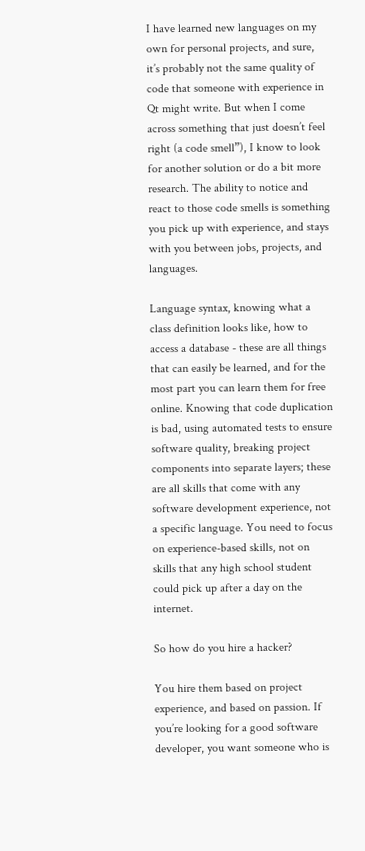I have learned new languages on my own for personal projects, and sure, it’s probably not the same quality of code that someone with experience in Qt might write. But when I come across something that just doesn’t feel right (a code smell”), I know to look for another solution or do a bit more research. The ability to notice and react to those code smells is something you pick up with experience, and stays with you between jobs, projects, and languages.

Language syntax, knowing what a class definition looks like, how to access a database - these are all things that can easily be learned, and for the most part you can learn them for free online. Knowing that code duplication is bad, using automated tests to ensure software quality, breaking project components into separate layers; these are all skills that come with any software development experience, not a specific language. You need to focus on experience-based skills, not on skills that any high school student could pick up after a day on the internet.

So how do you hire a hacker?

You hire them based on project experience, and based on passion. If you’re looking for a good software developer, you want someone who is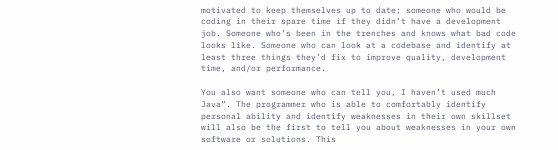motivated to keep themselves up to date; someone who would be coding in their spare time if they didn’t have a development job. Someone who’s been in the trenches and knows what bad code looks like. Someone who can look at a codebase and identify at least three things they’d fix to improve quality, development time, and/or performance.

You also want someone who can tell you, I haven’t used much Java”. The programmer who is able to comfortably identify personal ability and identify weaknesses in their own skillset will also be the first to tell you about weaknesses in your own software or solutions. This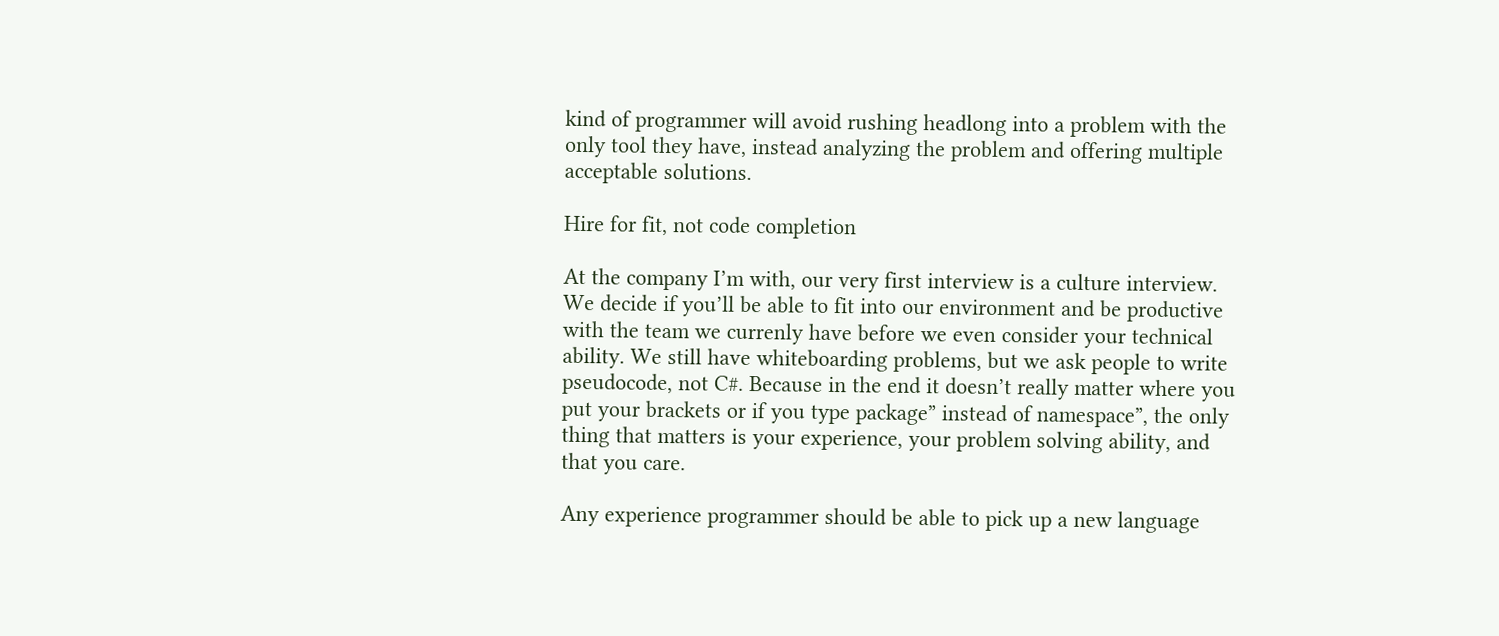kind of programmer will avoid rushing headlong into a problem with the only tool they have, instead analyzing the problem and offering multiple acceptable solutions.

Hire for fit, not code completion

At the company I’m with, our very first interview is a culture interview. We decide if you’ll be able to fit into our environment and be productive with the team we currenly have before we even consider your technical ability. We still have whiteboarding problems, but we ask people to write pseudocode, not C#. Because in the end it doesn’t really matter where you put your brackets or if you type package” instead of namespace”, the only thing that matters is your experience, your problem solving ability, and that you care.

Any experience programmer should be able to pick up a new language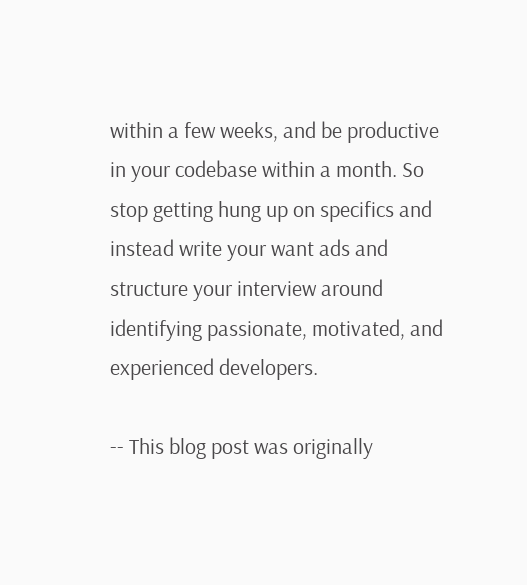within a few weeks, and be productive in your codebase within a month. So stop getting hung up on specifics and instead write your want ads and structure your interview around identifying passionate, motivated, and experienced developers.

-- This blog post was originally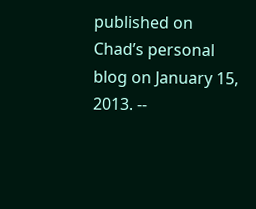published on Chad’s personal blog on January 15, 2013. --